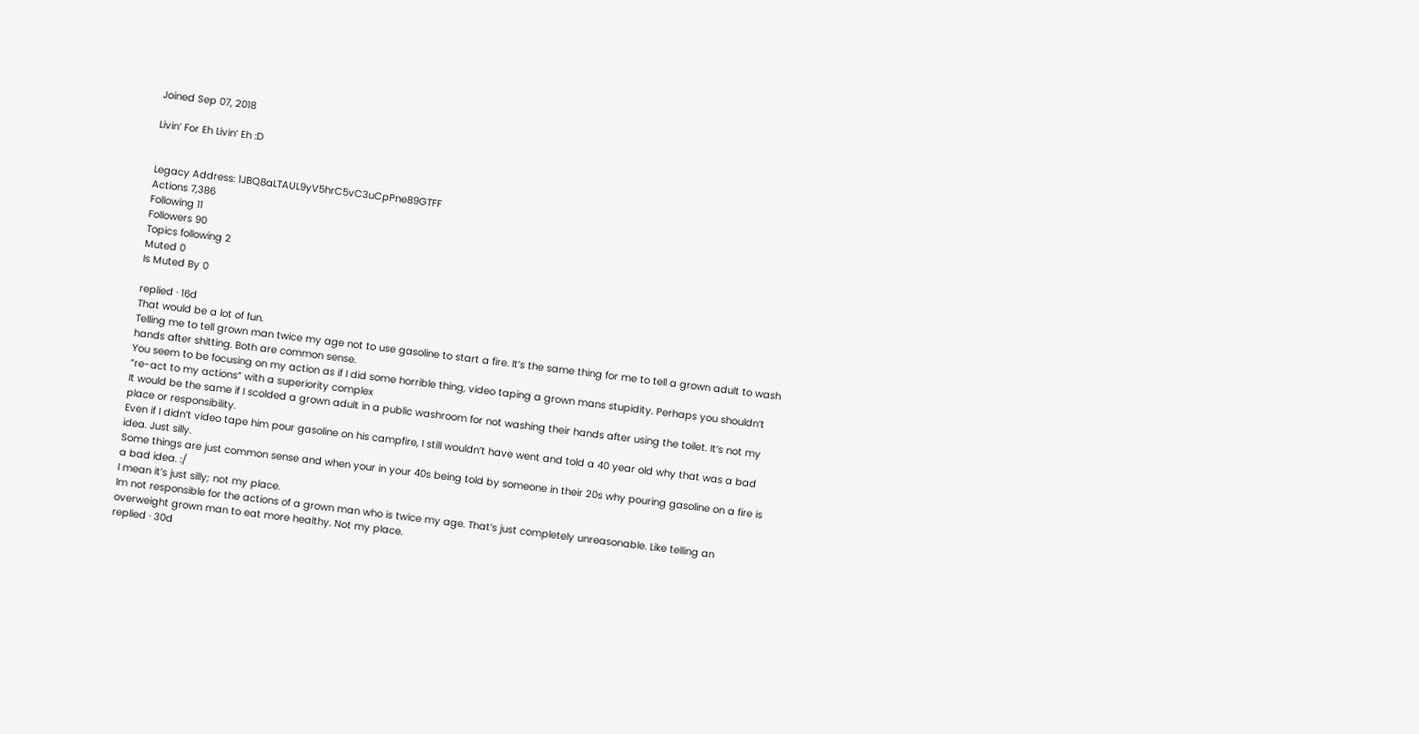Joined Sep 07, 2018

Livin’ For Eh Livin’ Eh :D


Legacy Address: 1JBQ8aLTAUL9yV5hrC5vC3uCpPne89GTFF
Actions 7,386
Following 11
Followers 90
Topics following 2
Muted 0
Is Muted By 0

replied · 16d
That would be a lot of fun.
Telling me to tell grown man twice my age not to use gasoline to start a fire. It’s the same thing for me to tell a grown adult to wash hands after shitting. Both are common sense.
You seem to be focusing on my action as if I did some horrible thing, video taping a grown mans stupidity. Perhaps you shouldn’t “re-act to my actions” with a superiority complex
It would be the same if I scolded a grown adult in a public washroom for not washing their hands after using the toilet. It’s not my place or responsibility.
Even if I didn’t video tape him pour gasoline on his campfire, I still wouldn’t have went and told a 40 year old why that was a bad idea. Just silly.
Some things are just common sense and when your in your 40s being told by someone in their 20s why pouring gasoline on a fire is a bad idea. :/
I mean it’s just silly; not my place.
Im not responsible for the actions of a grown man who is twice my age. That’s just completely unreasonable. Like telling an overweight grown man to eat more healthy. Not my place.
replied · 30d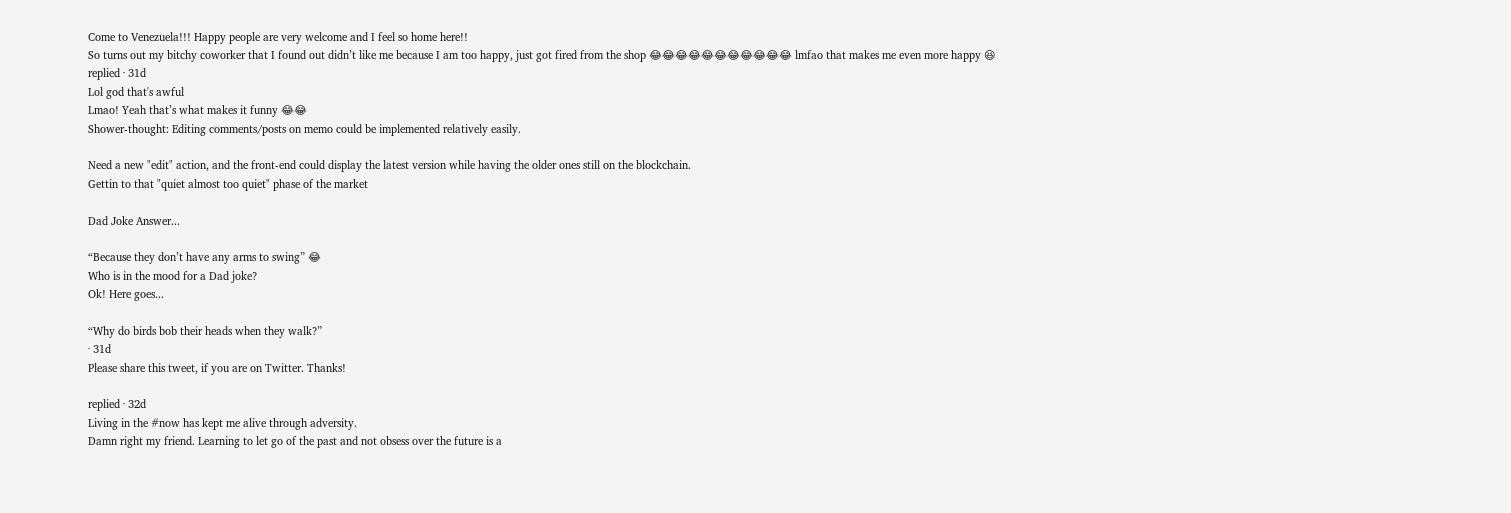Come to Venezuela!!! Happy people are very welcome and I feel so home here!!
So turns out my bitchy coworker that I found out didn’t like me because I am too happy, just got fired from the shop 😂😂😂😂😂😂😂😂😂😂😂 lmfao that makes me even more happy 😆
replied · 31d
Lol god that's awful
Lmao! Yeah that’s what makes it funny 😂😂
Shower-thought: Editing comments/posts on memo could be implemented relatively easily.

Need a new "edit" action, and the front-end could display the latest version while having the older ones still on the blockchain.
Gettin to that "quiet almost too quiet" phase of the market

Dad Joke Answer...

“Because they don’t have any arms to swing” 😂
Who is in the mood for a Dad joke?
Ok! Here goes...

“Why do birds bob their heads when they walk?”
· 31d
Please share this tweet, if you are on Twitter. Thanks!

replied · 32d
Living in the #now has kept me alive through adversity.
Damn right my friend. Learning to let go of the past and not obsess over the future is a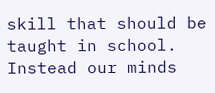skill that should be taught in school. Instead our minds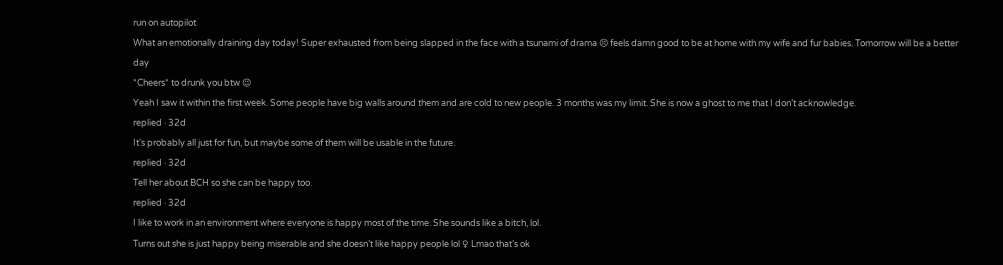run on autopilot
What an emotionally draining day today! Super exhausted from being slapped in the face with a tsunami of drama 😣 feels damn good to be at home with my wife and fur babies. Tomorrow will be a better day
*Cheers* to drunk you btw 😉
Yeah I saw it within the first week. Some people have big walls around them and are cold to new people. 3 months was my limit. She is now a ghost to me that I don’t acknowledge.
replied · 32d
It's probably all just for fun, but maybe some of them will be usable in the future.
replied · 32d
Tell her about BCH so she can be happy too.
replied · 32d
I like to work in an environment where everyone is happy most of the time. She sounds like a bitch, lol.
Turns out she is just happy being miserable and she doesn’t like happy people lol ♀ Lmao that’s ok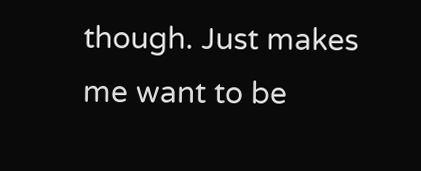though. Just makes me want to be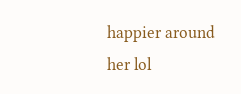happier around her lol